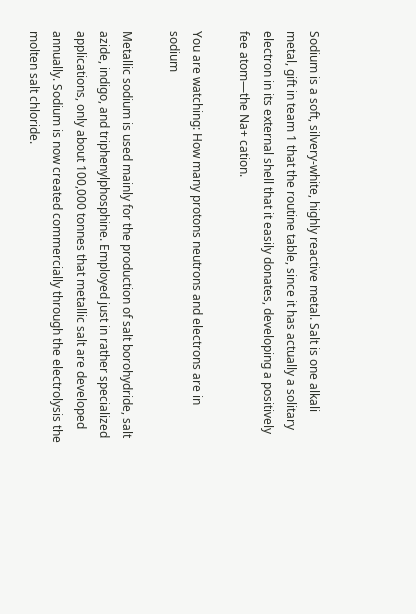Sodium is a soft, silvery-white, highly reactive metal. Salt is one alkali metal, gift in team 1 that the routine table, since it has actually a solitary electron in its external shell that it easily donates, developing a positively fee atom—the Na+ cation.

You are watching: How many protons neutrons and electrons are in sodium

Metallic sodium is used mainly for the production of salt borohydride, salt azide, indigo, and triphenylphosphine. Employed just in rather specialized applications, only about 100,000 tonnes that metallic salt are developed annually. Sodium is now created commercially through the electrolysis the molten salt chloride.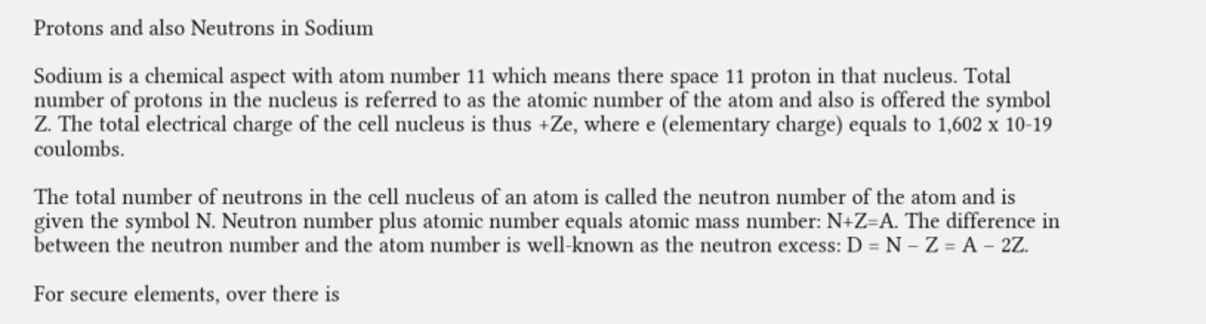Protons and also Neutrons in Sodium

Sodium is a chemical aspect with atom number 11 which means there space 11 proton in that nucleus. Total number of protons in the nucleus is referred to as the atomic number of the atom and also is offered the symbol Z. The total electrical charge of the cell nucleus is thus +Ze, where e (elementary charge) equals to 1,602 x 10-19 coulombs.

The total number of neutrons in the cell nucleus of an atom is called the neutron number of the atom and is given the symbol N. Neutron number plus atomic number equals atomic mass number: N+Z=A. The difference in between the neutron number and the atom number is well-known as the neutron excess: D = N – Z = A – 2Z.

For secure elements, over there is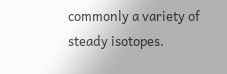commonly a variety of steady isotopes.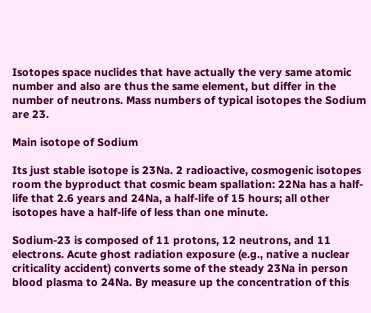Isotopes space nuclides that have actually the very same atomic number and also are thus the same element, but differ in the number of neutrons. Mass numbers of typical isotopes the Sodium are 23.

Main isotope of Sodium

Its just stable isotope is 23Na. 2 radioactive, cosmogenic isotopes room the byproduct that cosmic beam spallation: 22Na has a half-life that 2.6 years and 24Na, a half-life of 15 hours; all other isotopes have a half-life of less than one minute.

Sodium-23 is composed of 11 protons, 12 neutrons, and 11 electrons. Acute ghost radiation exposure (e.g., native a nuclear criticality accident) converts some of the steady 23Na in person blood plasma to 24Na. By measure up the concentration of this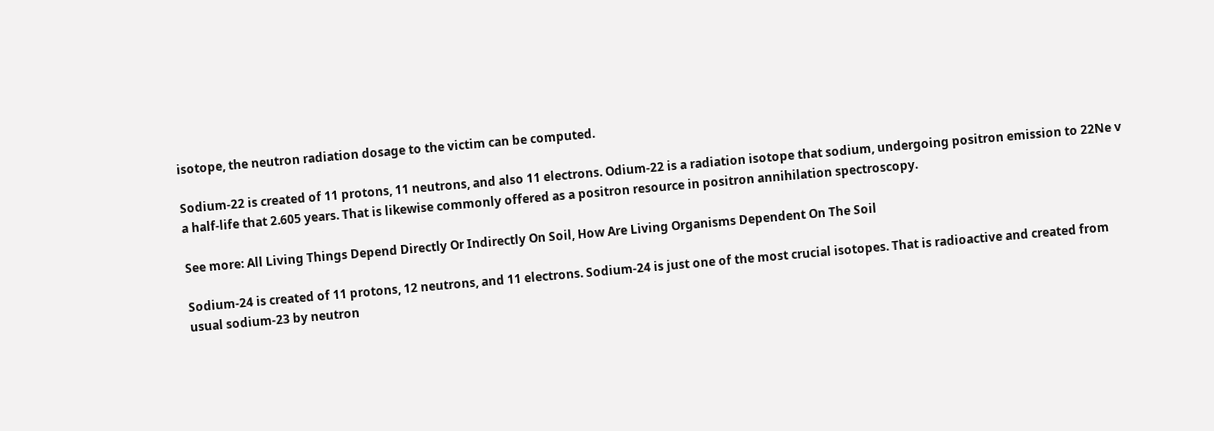isotope, the neutron radiation dosage to the victim can be computed.

Sodium-22 is created of 11 protons, 11 neutrons, and also 11 electrons. Odium-22 is a radiation isotope that sodium, undergoing positron emission to 22Ne v a half-life that 2.605 years. That is likewise commonly offered as a positron resource in positron annihilation spectroscopy.

See more: All Living Things Depend Directly Or Indirectly On Soil, How Are Living Organisms Dependent On The Soil

Sodium-24 is created of 11 protons, 12 neutrons, and 11 electrons. Sodium-24 is just one of the most crucial isotopes. That is radioactive and created from usual sodium-23 by neutron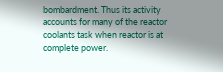bombardment. Thus its activity accounts for many of the reactor coolants task when reactor is at complete power.